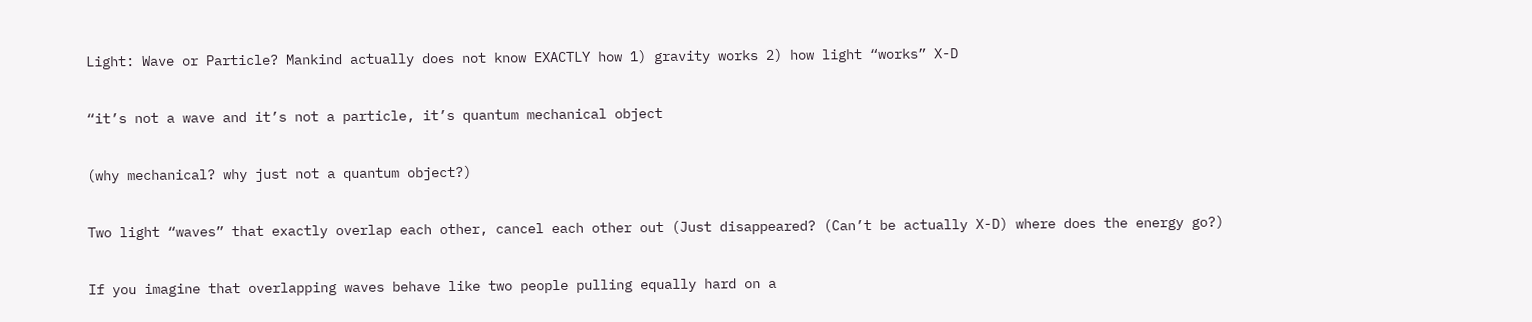Light: Wave or Particle? Mankind actually does not know EXACTLY how 1) gravity works 2) how light “works” X-D

“it’s not a wave and it’s not a particle, it’s quantum mechanical object

(why mechanical? why just not a quantum object?)

Two light “waves” that exactly overlap each other, cancel each other out (Just disappeared? (Can’t be actually X-D) where does the energy go?)

If you imagine that overlapping waves behave like two people pulling equally hard on a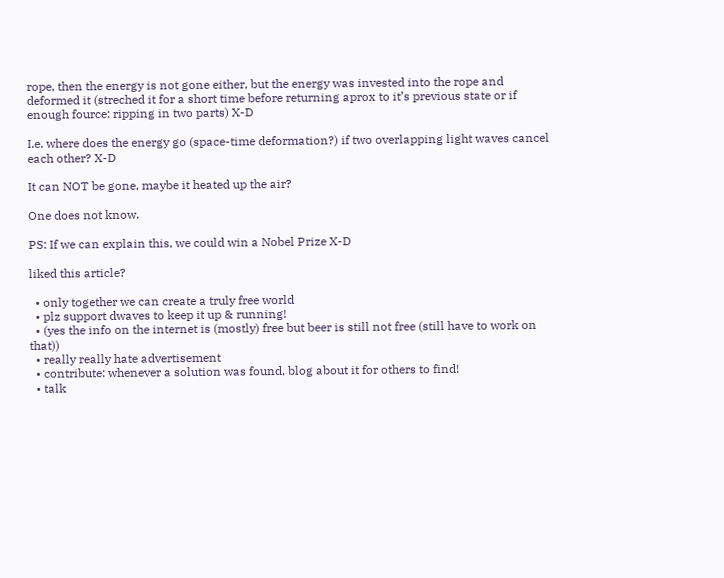rope, then the energy is not gone either, but the energy was invested into the rope and deformed it (streched it for a short time before returning aprox to it’s previous state or if enough fource: ripping in two parts) X-D

I.e. where does the energy go (space-time deformation?) if two overlapping light waves cancel each other? X-D

It can NOT be gone, maybe it heated up the air?

One does not know.

PS: If we can explain this, we could win a Nobel Prize X-D

liked this article?

  • only together we can create a truly free world
  • plz support dwaves to keep it up & running!
  • (yes the info on the internet is (mostly) free but beer is still not free (still have to work on that))
  • really really hate advertisement
  • contribute: whenever a solution was found, blog about it for others to find!
  • talk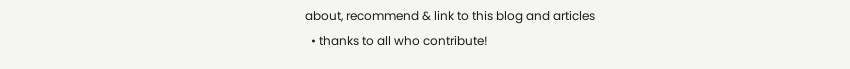about, recommend & link to this blog and articles
  • thanks to all who contribute!